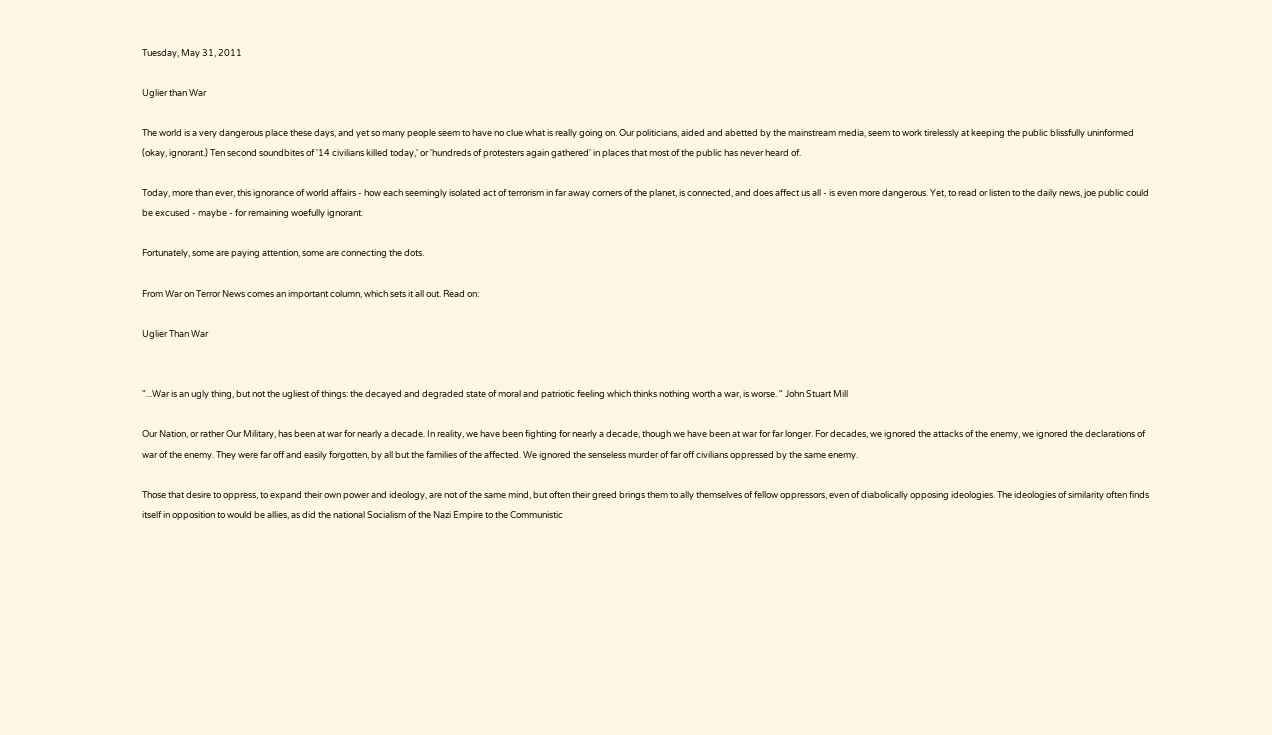Tuesday, May 31, 2011

Uglier than War

The world is a very dangerous place these days, and yet so many people seem to have no clue what is really going on. Our politicians, aided and abetted by the mainstream media, seem to work tirelessly at keeping the public blissfully uninformed (okay, ignorant.) Ten second soundbites of '14 civilians killed today,' or 'hundreds of protesters again gathered' in places that most of the public has never heard of.

Today, more than ever, this ignorance of world affairs - how each seemingly isolated act of terrorism in far away corners of the planet, is connected, and does affect us all - is even more dangerous. Yet, to read or listen to the daily news, joe public could be excused - maybe - for remaining woefully ignorant.

Fortunately, some are paying attention, some are connecting the dots.

From War on Terror News comes an important column, which sets it all out. Read on:

Uglier Than War


"...War is an ugly thing, but not the ugliest of things: the decayed and degraded state of moral and patriotic feeling which thinks nothing worth a war, is worse. " John Stuart Mill

Our Nation, or rather Our Military, has been at war for nearly a decade. In reality, we have been fighting for nearly a decade, though we have been at war for far longer. For decades, we ignored the attacks of the enemy, we ignored the declarations of war of the enemy. They were far off and easily forgotten, by all but the families of the affected. We ignored the senseless murder of far off civilians oppressed by the same enemy.

Those that desire to oppress, to expand their own power and ideology, are not of the same mind, but often their greed brings them to ally themselves of fellow oppressors, even of diabolically opposing ideologies. The ideologies of similarity often finds itself in opposition to would be allies, as did the national Socialism of the Nazi Empire to the Communistic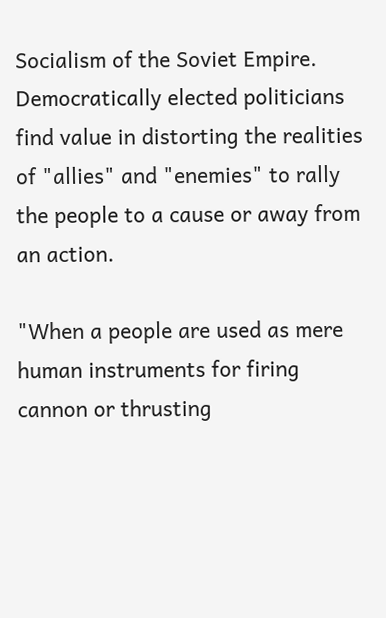Socialism of the Soviet Empire. Democratically elected politicians find value in distorting the realities of "allies" and "enemies" to rally the people to a cause or away from an action.

"When a people are used as mere human instruments for firing cannon or thrusting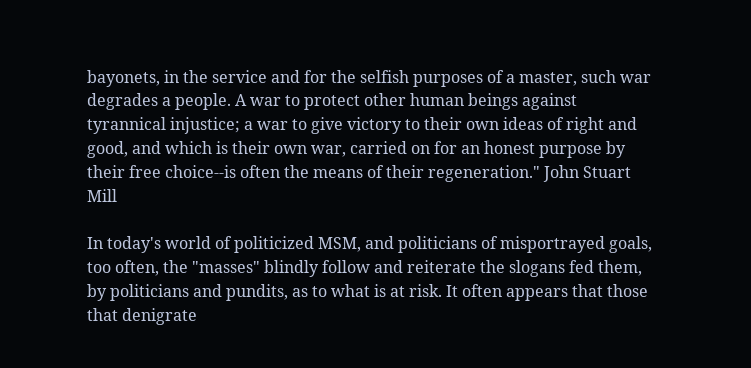bayonets, in the service and for the selfish purposes of a master, such war degrades a people. A war to protect other human beings against tyrannical injustice; a war to give victory to their own ideas of right and good, and which is their own war, carried on for an honest purpose by their free choice--is often the means of their regeneration." John Stuart Mill

In today's world of politicized MSM, and politicians of misportrayed goals, too often, the "masses" blindly follow and reiterate the slogans fed them, by politicians and pundits, as to what is at risk. It often appears that those that denigrate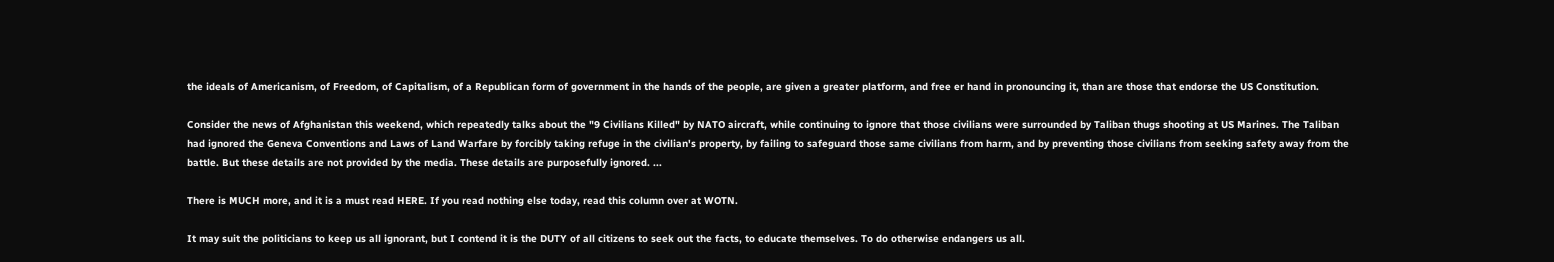the ideals of Americanism, of Freedom, of Capitalism, of a Republican form of government in the hands of the people, are given a greater platform, and free er hand in pronouncing it, than are those that endorse the US Constitution.

Consider the news of Afghanistan this weekend, which repeatedly talks about the "9 Civilians Killed" by NATO aircraft, while continuing to ignore that those civilians were surrounded by Taliban thugs shooting at US Marines. The Taliban had ignored the Geneva Conventions and Laws of Land Warfare by forcibly taking refuge in the civilian's property, by failing to safeguard those same civilians from harm, and by preventing those civilians from seeking safety away from the battle. But these details are not provided by the media. These details are purposefully ignored. ...

There is MUCH more, and it is a must read HERE. If you read nothing else today, read this column over at WOTN.

It may suit the politicians to keep us all ignorant, but I contend it is the DUTY of all citizens to seek out the facts, to educate themselves. To do otherwise endangers us all.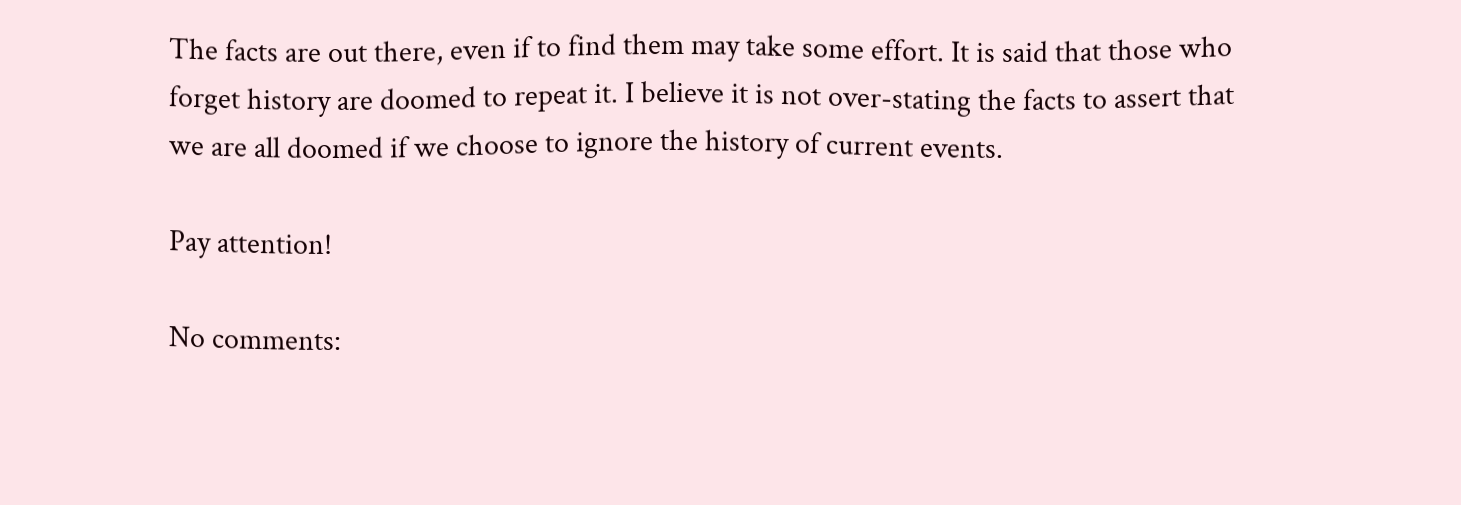The facts are out there, even if to find them may take some effort. It is said that those who forget history are doomed to repeat it. I believe it is not over-stating the facts to assert that we are all doomed if we choose to ignore the history of current events.

Pay attention!

No comments: